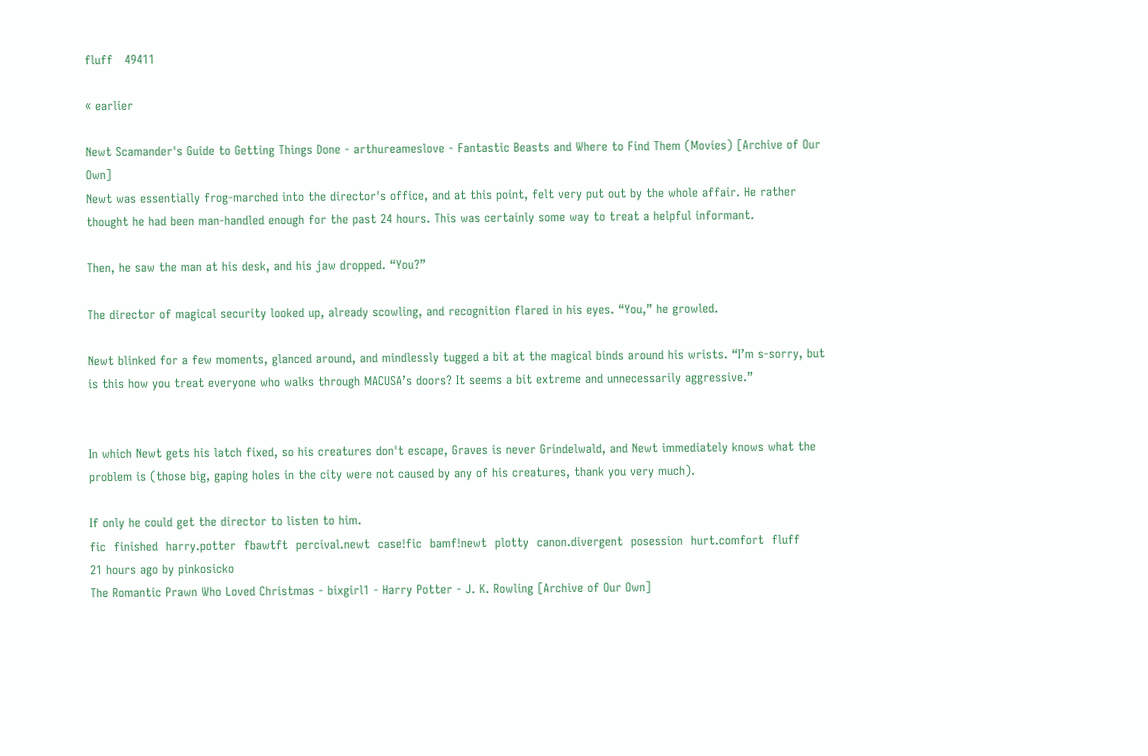fluff   49411

« earlier

Newt Scamander's Guide to Getting Things Done - arthureameslove - Fantastic Beasts and Where to Find Them (Movies) [Archive of Our Own]
Newt was essentially frog-marched into the director's office, and at this point, felt very put out by the whole affair. He rather thought he had been man-handled enough for the past 24 hours. This was certainly some way to treat a helpful informant.

Then, he saw the man at his desk, and his jaw dropped. “You?”

The director of magical security looked up, already scowling, and recognition flared in his eyes. “You,” he growled.

Newt blinked for a few moments, glanced around, and mindlessly tugged a bit at the magical binds around his wrists. “I’m s-sorry, but is this how you treat everyone who walks through MACUSA’s doors? It seems a bit extreme and unnecessarily aggressive.”


In which Newt gets his latch fixed, so his creatures don't escape, Graves is never Grindelwald, and Newt immediately knows what the problem is (those big, gaping holes in the city were not caused by any of his creatures, thank you very much).

If only he could get the director to listen to him.
fic  finished  harry.potter  fbawtft  percival.newt  case!fic  bamf!newt  plotty  canon.divergent  posession  hurt.comfort  fluff
21 hours ago by pinkosicko
The Romantic Prawn Who Loved Christmas - bixgirl1 - Harry Potter - J. K. Rowling [Archive of Our Own]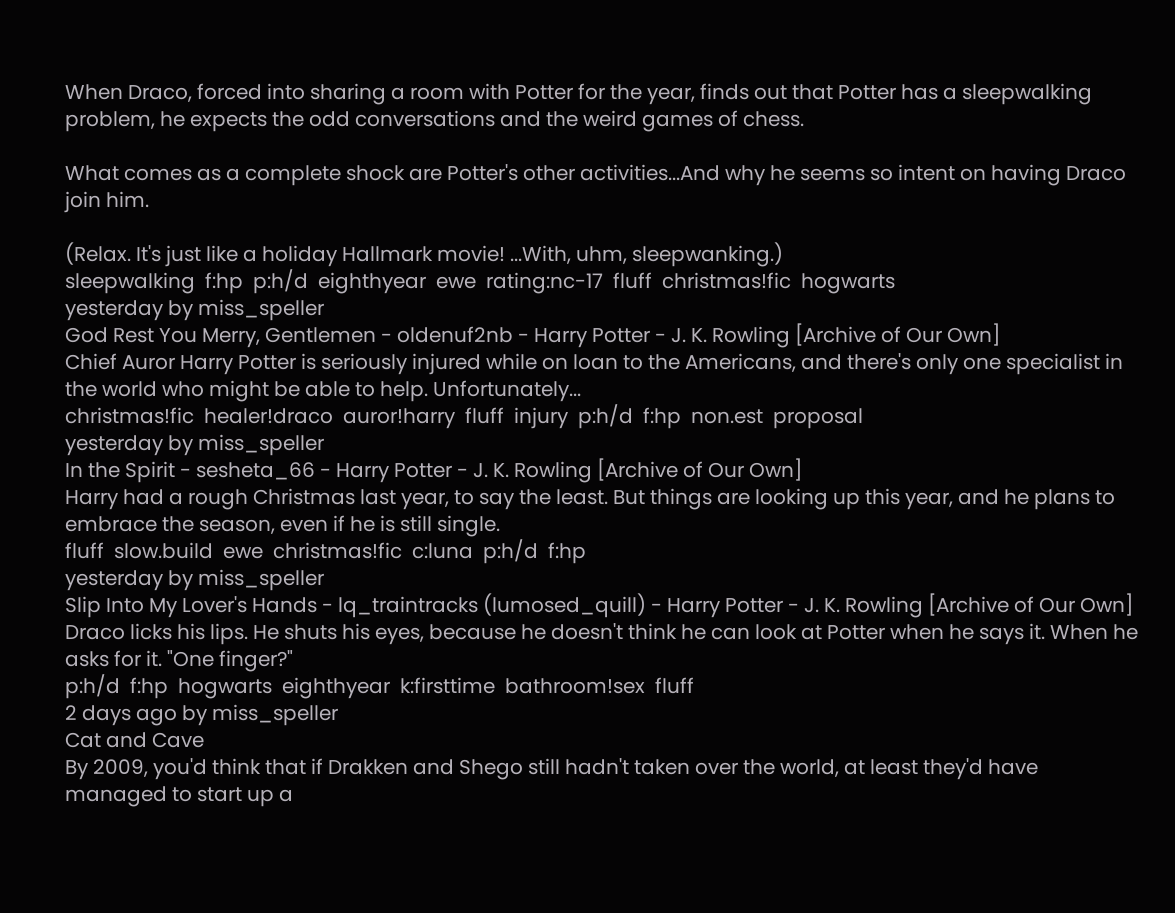When Draco, forced into sharing a room with Potter for the year, finds out that Potter has a sleepwalking problem, he expects the odd conversations and the weird games of chess.

What comes as a complete shock are Potter's other activities...And why he seems so intent on having Draco join him.

(Relax. It's just like a holiday Hallmark movie! ...With, uhm, sleepwanking.)
sleepwalking  f:hp  p:h/d  eighthyear  ewe  rating:nc-17  fluff  christmas!fic  hogwarts
yesterday by miss_speller
God Rest You Merry, Gentlemen - oldenuf2nb - Harry Potter - J. K. Rowling [Archive of Our Own]
Chief Auror Harry Potter is seriously injured while on loan to the Americans, and there's only one specialist in the world who might be able to help. Unfortunately...
christmas!fic  healer!draco  auror!harry  fluff  injury  p:h/d  f:hp  non.est  proposal
yesterday by miss_speller
In the Spirit - sesheta_66 - Harry Potter - J. K. Rowling [Archive of Our Own]
Harry had a rough Christmas last year, to say the least. But things are looking up this year, and he plans to embrace the season, even if he is still single.
fluff  slow.build  ewe  christmas!fic  c:luna  p:h/d  f:hp
yesterday by miss_speller
Slip Into My Lover's Hands - lq_traintracks (lumosed_quill) - Harry Potter - J. K. Rowling [Archive of Our Own]
Draco licks his lips. He shuts his eyes, because he doesn't think he can look at Potter when he says it. When he asks for it. "One finger?"
p:h/d  f:hp  hogwarts  eighthyear  k:firsttime  bathroom!sex  fluff
2 days ago by miss_speller
Cat and Cave
By 2009, you'd think that if Drakken and Shego still hadn't taken over the world, at least they'd have managed to start up a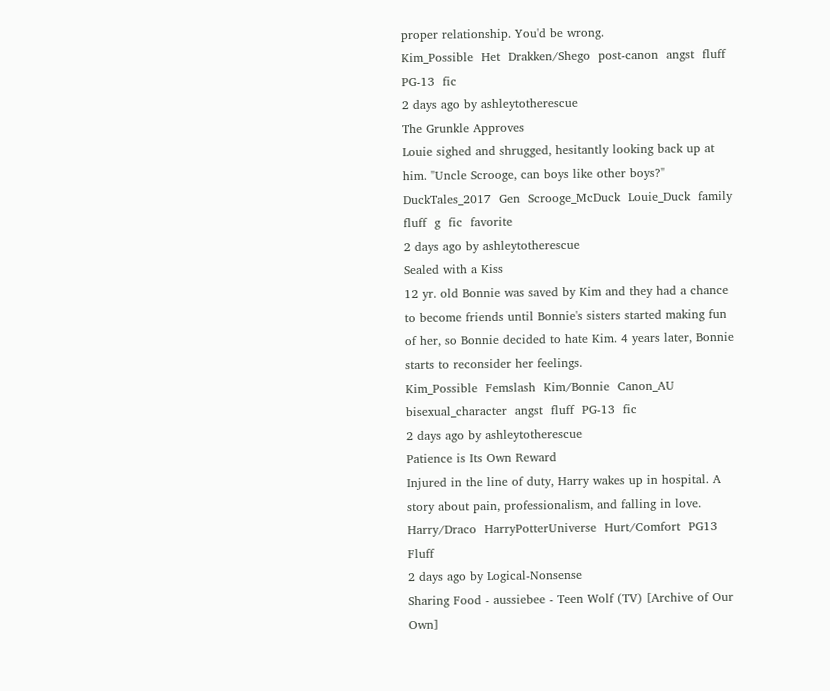proper relationship. You'd be wrong.
Kim_Possible  Het  Drakken/Shego  post-canon  angst  fluff  PG-13  fic
2 days ago by ashleytotherescue
The Grunkle Approves
Louie sighed and shrugged, hesitantly looking back up at him. "Uncle Scrooge, can boys like other boys?"
DuckTales_2017  Gen  Scrooge_McDuck  Louie_Duck  family  fluff  g  fic  favorite
2 days ago by ashleytotherescue
Sealed with a Kiss
12 yr. old Bonnie was saved by Kim and they had a chance to become friends until Bonnie's sisters started making fun of her, so Bonnie decided to hate Kim. 4 years later, Bonnie starts to reconsider her feelings.
Kim_Possible  Femslash  Kim/Bonnie  Canon_AU  bisexual_character  angst  fluff  PG-13  fic
2 days ago by ashleytotherescue
Patience is Its Own Reward
Injured in the line of duty, Harry wakes up in hospital. A story about pain, professionalism, and falling in love.
Harry/Draco  HarryPotterUniverse  Hurt/Comfort  PG13  Fluff
2 days ago by Logical-Nonsense
Sharing Food - aussiebee - Teen Wolf (TV) [Archive of Our Own]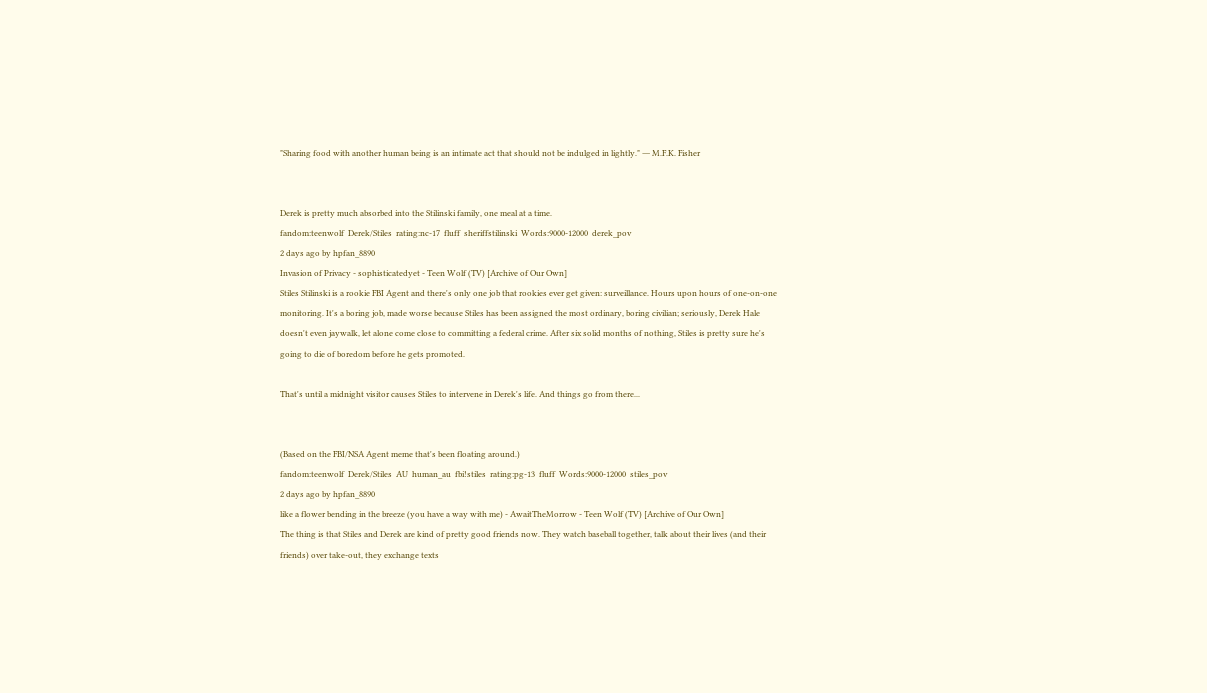"Sharing food with another human being is an intimate act that should not be indulged in lightly." ― M.F.K. Fisher


Derek is pretty much absorbed into the Stilinski family, one meal at a time.
fandom:teenwolf  Derek/Stiles  rating:nc-17  fluff  sheriffstilinski  Words:9000-12000  derek_pov
2 days ago by hpfan_8890
Invasion of Privacy - sophisticatedyet - Teen Wolf (TV) [Archive of Our Own]
Stiles Stilinski is a rookie FBI Agent and there's only one job that rookies ever get given: surveillance. Hours upon hours of one-on-one monitoring. It's a boring job, made worse because Stiles has been assigned the most ordinary, boring civilian; seriously, Derek Hale doesn't even jaywalk, let alone come close to committing a federal crime. After six solid months of nothing, Stiles is pretty sure he's going to die of boredom before he gets promoted.

That's until a midnight visitor causes Stiles to intervene in Derek's life. And things go from there...


(Based on the FBI/NSA Agent meme that's been floating around.)
fandom:teenwolf  Derek/Stiles  AU  human_au  fbi!stiles  rating:pg-13  fluff  Words:9000-12000  stiles_pov
2 days ago by hpfan_8890
like a flower bending in the breeze (you have a way with me) - AwaitTheMorrow - Teen Wolf (TV) [Archive of Our Own]
The thing is that Stiles and Derek are kind of pretty good friends now. They watch baseball together, talk about their lives (and their friends) over take-out, they exchange texts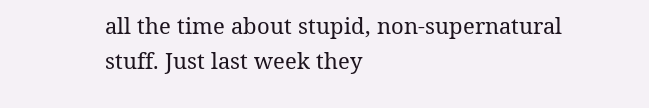all the time about stupid, non-supernatural stuff. Just last week they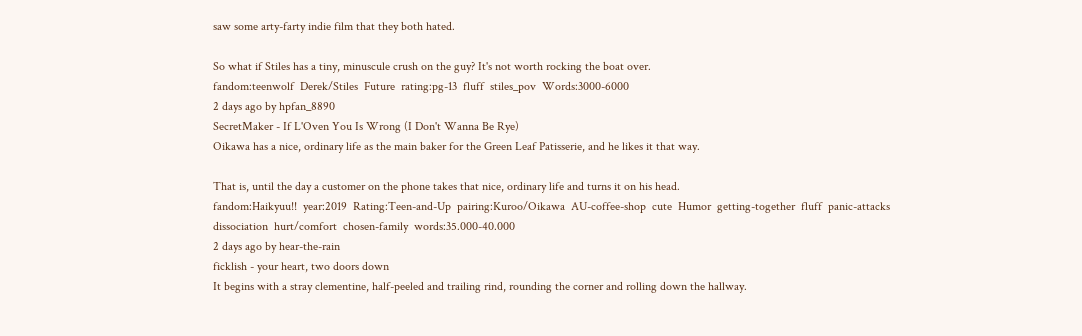saw some arty-farty indie film that they both hated.

So what if Stiles has a tiny, minuscule crush on the guy? It's not worth rocking the boat over.
fandom:teenwolf  Derek/Stiles  Future  rating:pg-13  fluff  stiles_pov  Words:3000-6000
2 days ago by hpfan_8890
SecretMaker - If L'Oven You Is Wrong (I Don't Wanna Be Rye)
Oikawa has a nice, ordinary life as the main baker for the Green Leaf Patisserie, and he likes it that way.

That is, until the day a customer on the phone takes that nice, ordinary life and turns it on his head.
fandom:Haikyuu!!  year:2019  Rating:Teen-and-Up  pairing:Kuroo/Oikawa  AU-coffee-shop  cute  Humor  getting-together  fluff  panic-attacks  dissociation  hurt/comfort  chosen-family  words:35.000-40.000
2 days ago by hear-the-rain
ficklish - your heart, two doors down
It begins with a stray clementine, half-peeled and trailing rind, rounding the corner and rolling down the hallway.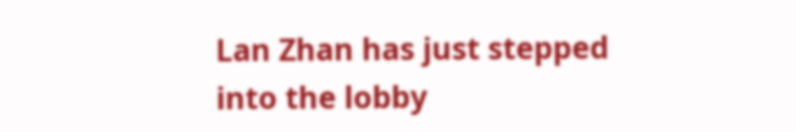Lan Zhan has just stepped into the lobby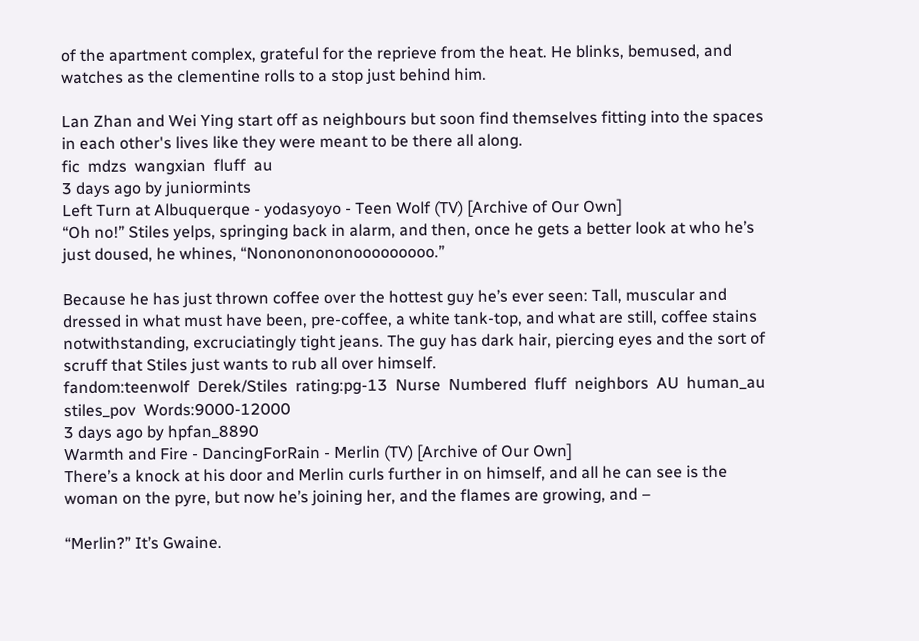of the apartment complex, grateful for the reprieve from the heat. He blinks, bemused, and watches as the clementine rolls to a stop just behind him.

Lan Zhan and Wei Ying start off as neighbours but soon find themselves fitting into the spaces in each other's lives like they were meant to be there all along.
fic  mdzs  wangxian  fluff  au
3 days ago by juniormints
Left Turn at Albuquerque - yodasyoyo - Teen Wolf (TV) [Archive of Our Own]
“Oh no!” Stiles yelps, springing back in alarm, and then, once he gets a better look at who he’s just doused, he whines, “Nonononononooooooooo.”

Because he has just thrown coffee over the hottest guy he’s ever seen: Tall, muscular and dressed in what must have been, pre-coffee, a white tank-top, and what are still, coffee stains notwithstanding, excruciatingly tight jeans. The guy has dark hair, piercing eyes and the sort of scruff that Stiles just wants to rub all over himself.
fandom:teenwolf  Derek/Stiles  rating:pg-13  Nurse  Numbered  fluff  neighbors  AU  human_au  stiles_pov  Words:9000-12000
3 days ago by hpfan_8890
Warmth and Fire - DancingForRain - Merlin (TV) [Archive of Our Own]
There’s a knock at his door and Merlin curls further in on himself, and all he can see is the woman on the pyre, but now he’s joining her, and the flames are growing, and –

“Merlin?” It’s Gwaine.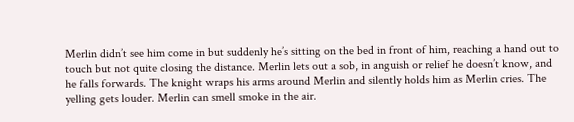Merlin didn’t see him come in but suddenly he’s sitting on the bed in front of him, reaching a hand out to touch but not quite closing the distance. Merlin lets out a sob, in anguish or relief he doesn’t know, and he falls forwards. The knight wraps his arms around Merlin and silently holds him as Merlin cries. The yelling gets louder. Merlin can smell smoke in the air.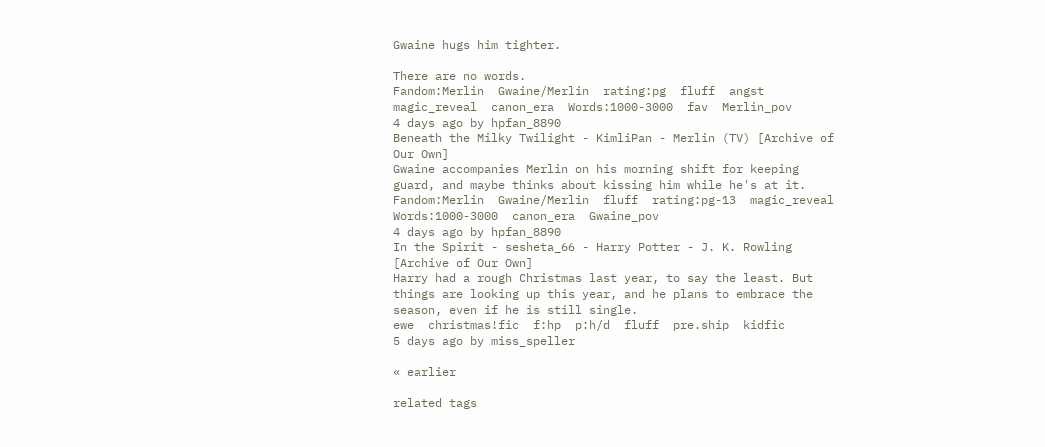Gwaine hugs him tighter.

There are no words.
Fandom:Merlin  Gwaine/Merlin  rating:pg  fluff  angst  magic_reveal  canon_era  Words:1000-3000  fav  Merlin_pov
4 days ago by hpfan_8890
Beneath the Milky Twilight - KimliPan - Merlin (TV) [Archive of Our Own]
Gwaine accompanies Merlin on his morning shift for keeping guard, and maybe thinks about kissing him while he's at it.
Fandom:Merlin  Gwaine/Merlin  fluff  rating:pg-13  magic_reveal  Words:1000-3000  canon_era  Gwaine_pov
4 days ago by hpfan_8890
In the Spirit - sesheta_66 - Harry Potter - J. K. Rowling [Archive of Our Own]
Harry had a rough Christmas last year, to say the least. But things are looking up this year, and he plans to embrace the season, even if he is still single.
ewe  christmas!fic  f:hp  p:h/d  fluff  pre.ship  kidfic
5 days ago by miss_speller

« earlier

related tags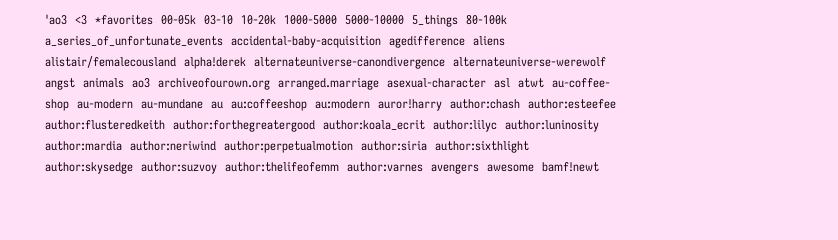'ao3  <3  *favorites  00-05k  03-10  10-20k  1000-5000  5000-10000  5_things  80-100k  a_series_of_unfortunate_events  accidental-baby-acquisition  agedifference  aliens  alistair/femalecousland  alpha!derek  alternateuniverse-canondivergence  alternateuniverse-werewolf  angst  animals  ao3  archiveofourown.org  arranged.marriage  asexual-character  asl  atwt  au-coffee-shop  au-modern  au-mundane  au  au:coffeeshop  au:modern  auror!harry  author:chash  author:esteefee  author:flusteredkeith  author:forthegreatergood  author:koala_ecrit  author:lilyc  author:luninosity  author:mardia  author:neriwind  author:perpetualmotion  author:siria  author:sixthlight  author:skysedge  author:suzvoy  author:thelifeofemm  author:varnes  avengers  awesome  bamf!newt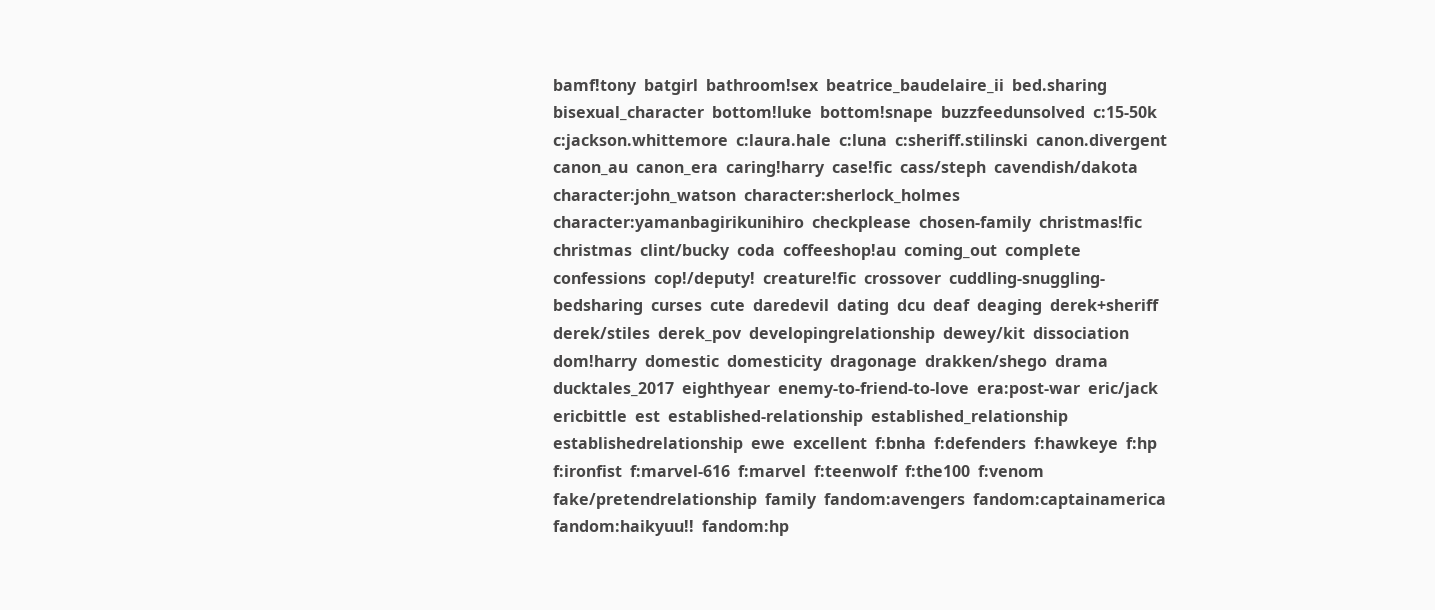bamf!tony  batgirl  bathroom!sex  beatrice_baudelaire_ii  bed.sharing  bisexual_character  bottom!luke  bottom!snape  buzzfeedunsolved  c:15-50k  c:jackson.whittemore  c:laura.hale  c:luna  c:sheriff.stilinski  canon.divergent  canon_au  canon_era  caring!harry  case!fic  cass/steph  cavendish/dakota  character:john_watson  character:sherlock_holmes  character:yamanbagirikunihiro  checkplease  chosen-family  christmas!fic  christmas  clint/bucky  coda  coffeeshop!au  coming_out  complete  confessions  cop!/deputy!  creature!fic  crossover  cuddling-snuggling-bedsharing  curses  cute  daredevil  dating  dcu  deaf  deaging  derek+sheriff  derek/stiles  derek_pov  developingrelationship  dewey/kit  dissociation  dom!harry  domestic  domesticity  dragonage  drakken/shego  drama  ducktales_2017  eighthyear  enemy-to-friend-to-love  era:post-war  eric/jack  ericbittle  est  established-relationship  established_relationship  establishedrelationship  ewe  excellent  f:bnha  f:defenders  f:hawkeye  f:hp  f:ironfist  f:marvel-616  f:marvel  f:teenwolf  f:the100  f:venom  fake/pretendrelationship  family  fandom:avengers  fandom:captainamerica  fandom:haikyuu!!  fandom:hp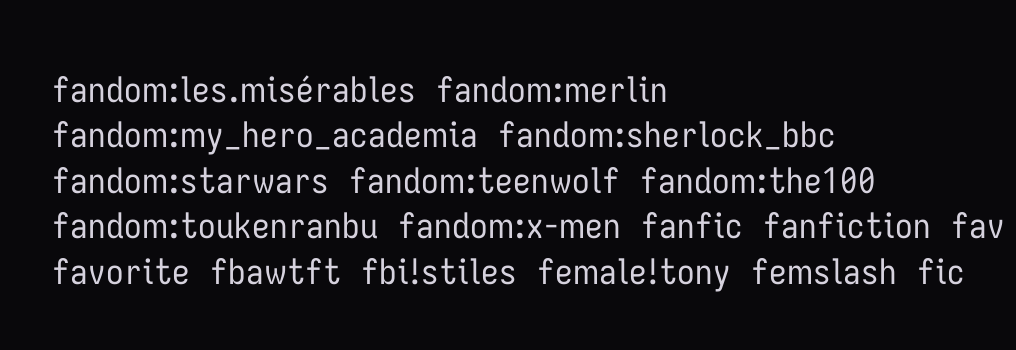fandom:les.misérables  fandom:merlin  fandom:my_hero_academia  fandom:sherlock_bbc  fandom:starwars  fandom:teenwolf  fandom:the100  fandom:toukenranbu  fandom:x-men  fanfic  fanfiction  fav  favorite  fbawtft  fbi!stiles  female!tony  femslash  fic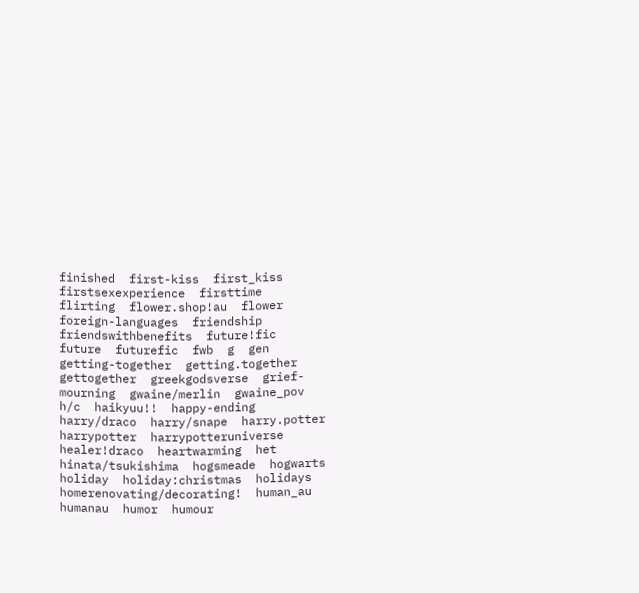finished  first-kiss  first_kiss  firstsexexperience  firsttime  flirting  flower.shop!au  flower  foreign-languages  friendship  friendswithbenefits  future!fic  future  futurefic  fwb  g  gen  getting-together  getting.together  gettogether  greekgodsverse  grief-mourning  gwaine/merlin  gwaine_pov  h/c  haikyuu!!  happy-ending  harry/draco  harry/snape  harry.potter  harrypotter  harrypotteruniverse  healer!draco  heartwarming  het  hinata/tsukishima  hogsmeade  hogwarts  holiday  holiday:christmas  holidays  homerenovating/decorating!  human_au  humanau  humor  humour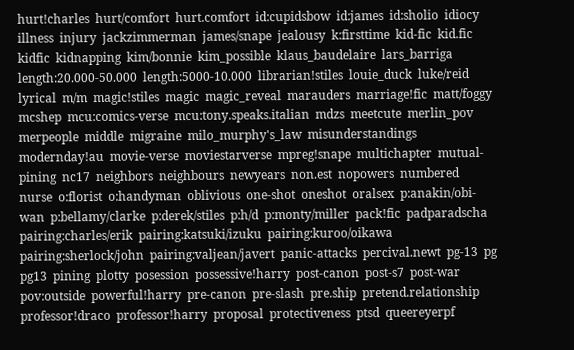hurt!charles  hurt/comfort  hurt.comfort  id:cupidsbow  id:james  id:sholio  idiocy  illness  injury  jackzimmerman  james/snape  jealousy  k:firsttime  kid-fic  kid.fic  kidfic  kidnapping  kim/bonnie  kim_possible  klaus_baudelaire  lars_barriga  length:20.000-50.000  length:5000-10.000  librarian!stiles  louie_duck  luke/reid  lyrical  m/m  magic!stiles  magic  magic_reveal  marauders  marriage!fic  matt/foggy  mcshep  mcu:comics-verse  mcu:tony.speaks.italian  mdzs  meetcute  merlin_pov  merpeople  middle  migraine  milo_murphy's_law  misunderstandings  modernday!au  movie-verse  moviestarverse  mpreg!snape  multichapter  mutual-pining  nc17  neighbors  neighbours  newyears  non.est  nopowers  numbered  nurse  o:florist  o:handyman  oblivious  one-shot  oneshot  oralsex  p:anakin/obi-wan  p:bellamy/clarke  p:derek/stiles  p:h/d  p:monty/miller  pack!fic  padparadscha  pairing:charles/erik  pairing:katsuki/izuku  pairing:kuroo/oikawa  pairing:sherlock/john  pairing:valjean/javert  panic-attacks  percival.newt  pg-13  pg  pg13  pining  plotty  posession  possessive!harry  post-canon  post-s7  post-war  pov:outside  powerful!harry  pre-canon  pre-slash  pre.ship  pretend.relationship  professor!draco  professor!harry  proposal  protectiveness  ptsd  queereyerpf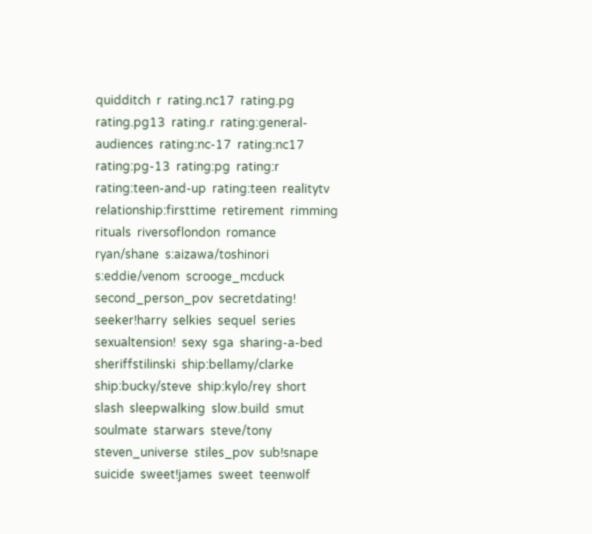quidditch  r  rating.nc17  rating.pg  rating.pg13  rating.r  rating:general-audiences  rating:nc-17  rating:nc17  rating:pg-13  rating:pg  rating:r  rating:teen-and-up  rating:teen  realitytv  relationship:firsttime  retirement  rimming  rituals  riversoflondon  romance  ryan/shane  s:aizawa/toshinori  s:eddie/venom  scrooge_mcduck  second_person_pov  secretdating!  seeker!harry  selkies  sequel  series  sexualtension!  sexy  sga  sharing-a-bed  sheriffstilinski  ship:bellamy/clarke  ship:bucky/steve  ship:kylo/rey  short  slash  sleepwalking  slow.build  smut  soulmate  starwars  steve/tony  steven_universe  stiles_pov  sub!snape  suicide  sweet!james  sweet  teenwolf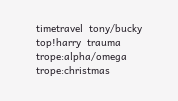timetravel  tony/bucky  top!harry  trauma  trope:alpha/omega  trope:christmas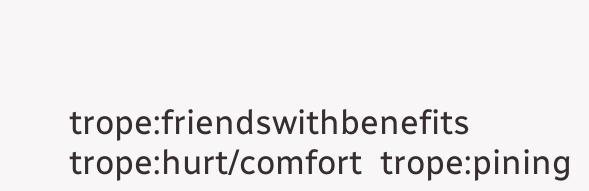trope:friendswithbenefits  trope:hurt/comfort  trope:pining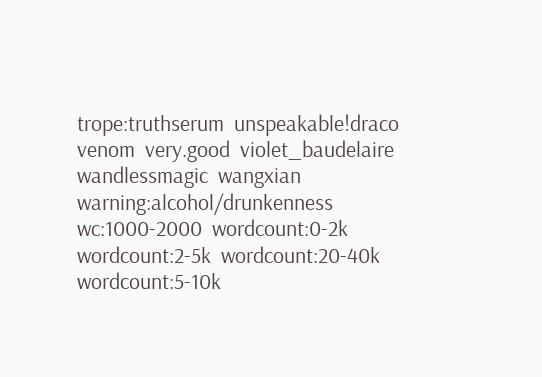trope:truthserum  unspeakable!draco  venom  very.good  violet_baudelaire  wandlessmagic  wangxian  warning:alcohol/drunkenness  wc:1000-2000  wordcount:0-2k  wordcount:2-5k  wordcount:20-40k  wordcount:5-10k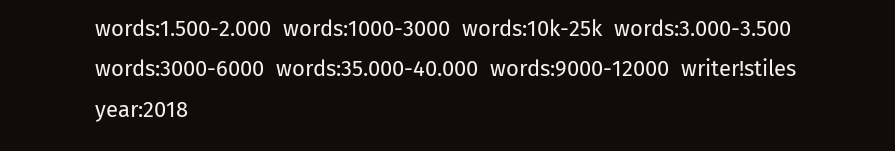words:1.500-2.000  words:1000-3000  words:10k-25k  words:3.000-3.500  words:3000-6000  words:35.000-40.000  words:9000-12000  writer!stiles  year:2018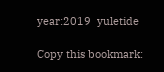year:2019  yuletide

Copy this bookmark: